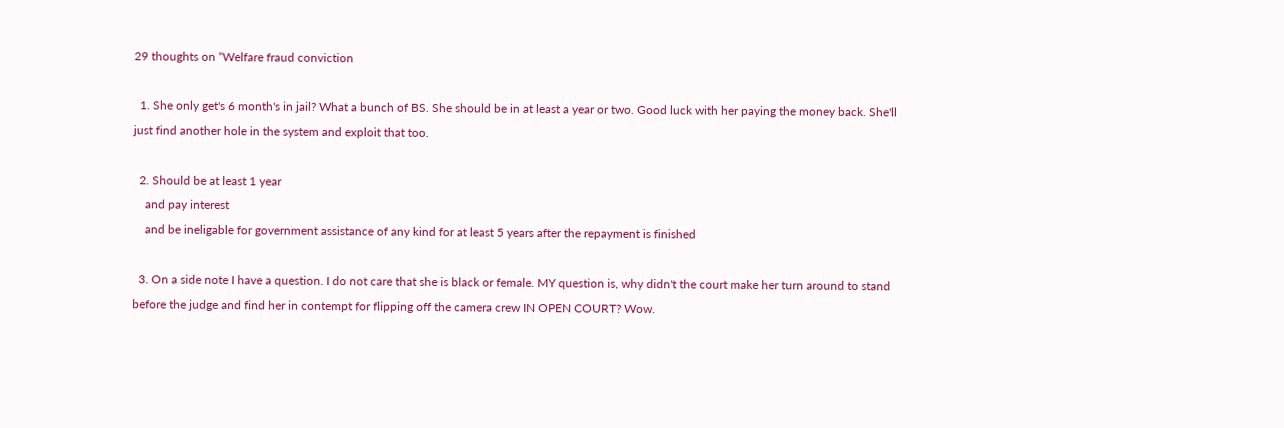29 thoughts on “Welfare fraud conviction

  1. She only get's 6 month's in jail? What a bunch of BS. She should be in at least a year or two. Good luck with her paying the money back. She'll just find another hole in the system and exploit that too.

  2. Should be at least 1 year
    and pay interest
    and be ineligable for government assistance of any kind for at least 5 years after the repayment is finished

  3. On a side note I have a question. I do not care that she is black or female. MY question is, why didn't the court make her turn around to stand before the judge and find her in contempt for flipping off the camera crew IN OPEN COURT? Wow.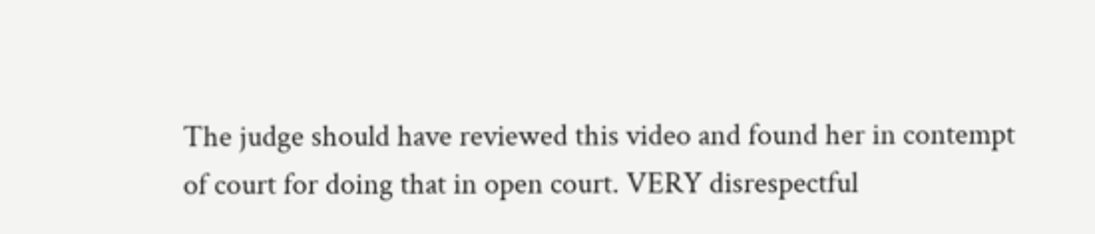The judge should have reviewed this video and found her in contempt of court for doing that in open court. VERY disrespectful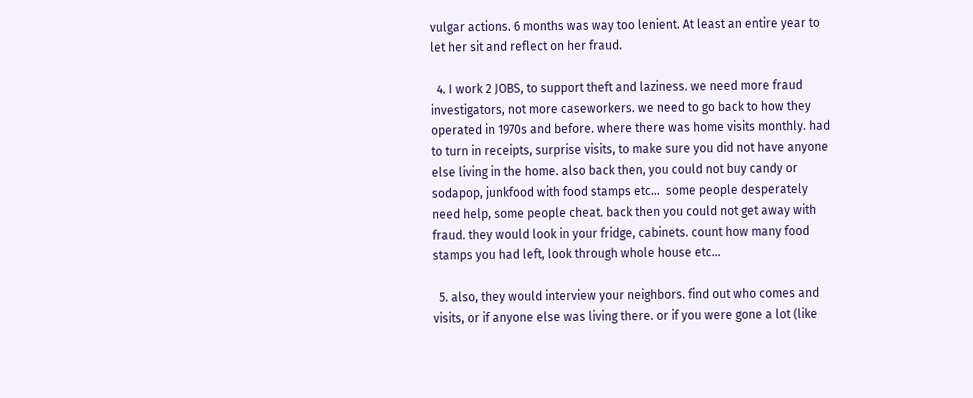vulgar actions. 6 months was way too lenient. At least an entire year to let her sit and reflect on her fraud.

  4. I work 2 JOBS, to support theft and laziness. we need more fraud investigators, not more caseworkers. we need to go back to how they operated in 1970s and before. where there was home visits monthly. had to turn in receipts, surprise visits, to make sure you did not have anyone else living in the home. also back then, you could not buy candy or sodapop, junkfood with food stamps etc…  some people desperately need help, some people cheat. back then you could not get away with fraud. they would look in your fridge, cabinets. count how many food stamps you had left, look through whole house etc…

  5. also, they would interview your neighbors. find out who comes and visits, or if anyone else was living there. or if you were gone a lot (like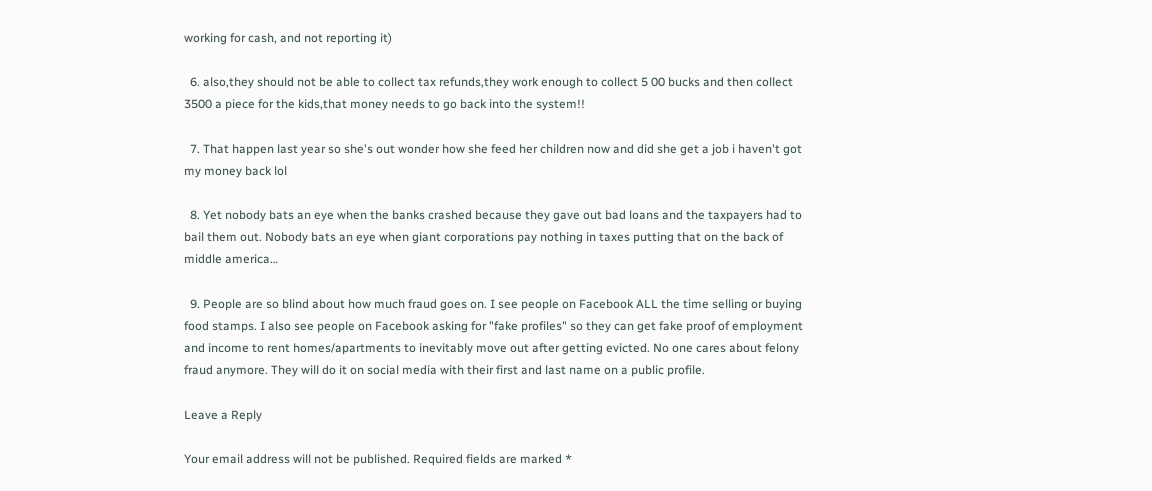working for cash, and not reporting it)

  6. also,they should not be able to collect tax refunds,they work enough to collect 5 00 bucks and then collect 3500 a piece for the kids,that money needs to go back into the system!!

  7. That happen last year so she's out wonder how she feed her children now and did she get a job i haven't got my money back lol

  8. Yet nobody bats an eye when the banks crashed because they gave out bad loans and the taxpayers had to bail them out. Nobody bats an eye when giant corporations pay nothing in taxes putting that on the back of middle america…

  9. People are so blind about how much fraud goes on. I see people on Facebook ALL the time selling or buying food stamps. I also see people on Facebook asking for "fake profiles" so they can get fake proof of employment and income to rent homes/apartments to inevitably move out after getting evicted. No one cares about felony fraud anymore. They will do it on social media with their first and last name on a public profile.

Leave a Reply

Your email address will not be published. Required fields are marked *